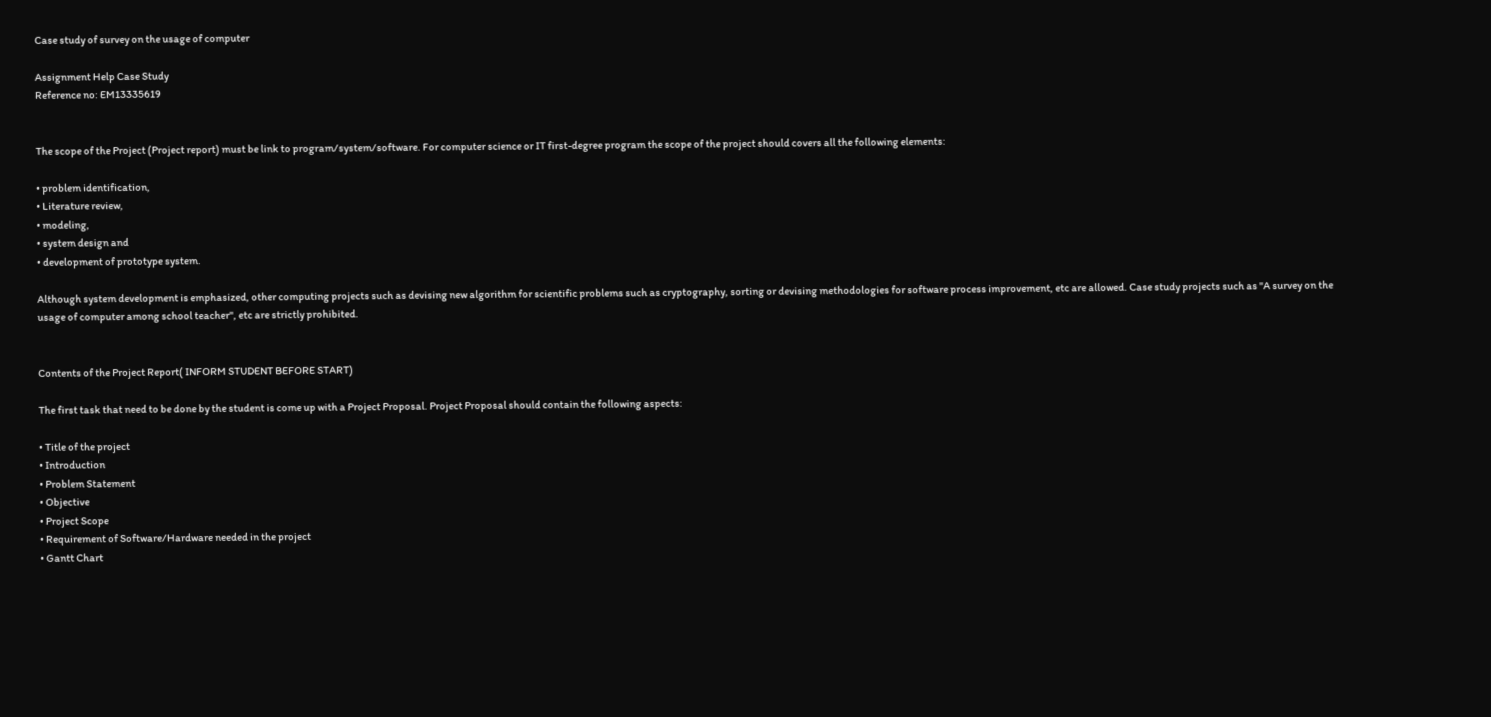Case study of survey on the usage of computer

Assignment Help Case Study
Reference no: EM13335619


The scope of the Project (Project report) must be link to program/system/software. For computer science or IT first-degree program the scope of the project should covers all the following elements:

• problem identification,
• Literature review,
• modeling,
• system design and
• development of prototype system.

Although system development is emphasized, other computing projects such as devising new algorithm for scientific problems such as cryptography, sorting or devising methodologies for software process improvement, etc are allowed. Case study projects such as "A survey on the usage of computer among school teacher", etc are strictly prohibited.


Contents of the Project Report( INFORM STUDENT BEFORE START)

The first task that need to be done by the student is come up with a Project Proposal. Project Proposal should contain the following aspects:

• Title of the project
• Introduction
• Problem Statement
• Objective
• Project Scope
• Requirement of Software/Hardware needed in the project
• Gantt Chart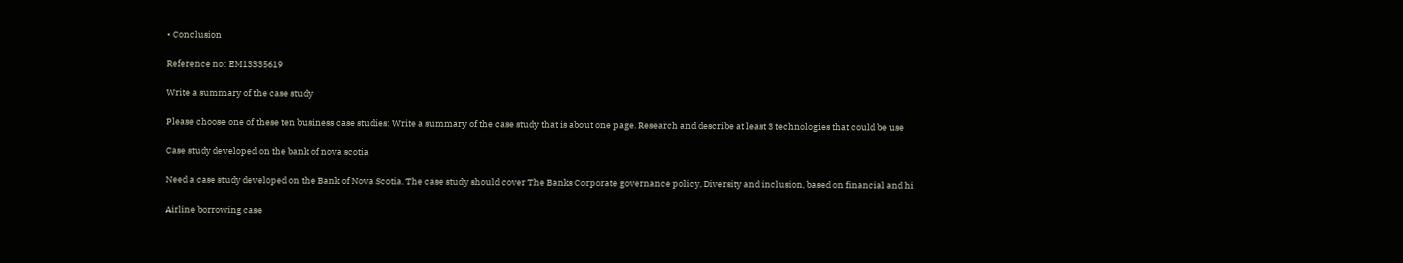• Conclusion

Reference no: EM13335619

Write a summary of the case study

Please choose one of these ten business case studies: Write a summary of the case study that is about one page. Research and describe at least 3 technologies that could be use

Case study developed on the bank of nova scotia

Need a case study developed on the Bank of Nova Scotia. The case study should cover The Banks Corporate governance policy, Diversity and inclusion, based on financial and hi

Airline borrowing case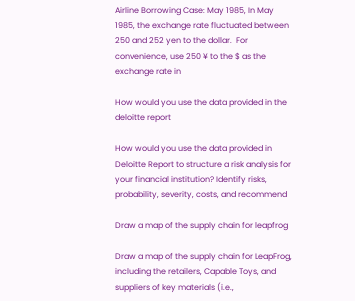Airline Borrowing Case: May 1985, In May 1985, the exchange rate fluctuated between 250 and 252 yen to the dollar.  For convenience, use 250 ¥ to the $ as the exchange rate in

How would you use the data provided in the deloitte report

How would you use the data provided in Deloitte Report to structure a risk analysis for your financial institution? Identify risks, probability, severity, costs, and recommend

Draw a map of the supply chain for leapfrog

Draw a map of the supply chain for LeapFrog, including the retailers, Capable Toys, and suppliers of key materials (i.e.,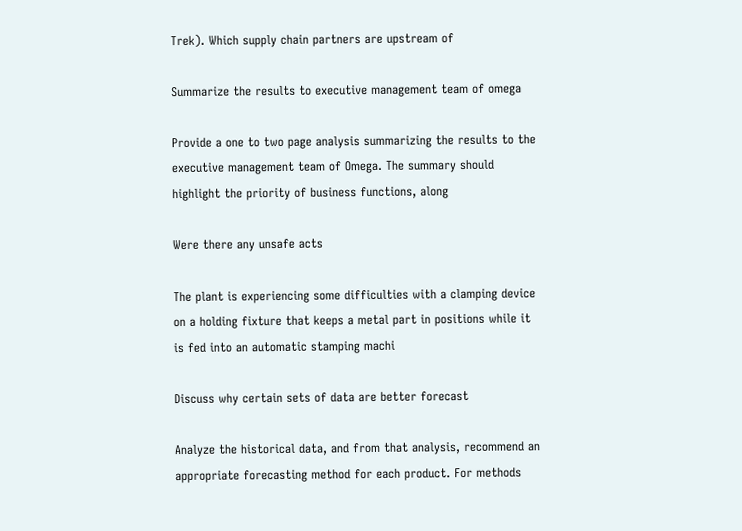Trek). Which supply chain partners are upstream of

Summarize the results to executive management team of omega

Provide a one to two page analysis summarizing the results to the executive management team of Omega. The summary should highlight the priority of business functions, along

Were there any unsafe acts

The plant is experiencing some difficulties with a clamping device on a holding fixture that keeps a metal part in positions while it is fed into an automatic stamping machi

Discuss why certain sets of data are better forecast

Analyze the historical data, and from that analysis, recommend an appropriate forecasting method for each product. For methods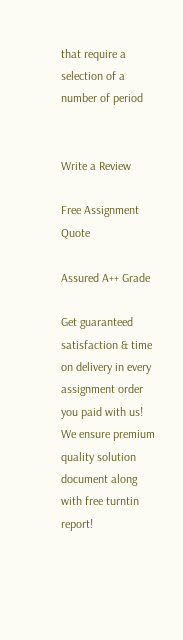that require a selection of a number of period


Write a Review

Free Assignment Quote

Assured A++ Grade

Get guaranteed satisfaction & time on delivery in every assignment order you paid with us! We ensure premium quality solution document along with free turntin report!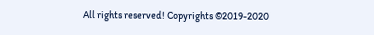All rights reserved! Copyrights ©2019-2020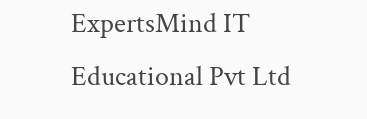ExpertsMind IT Educational Pvt Ltd